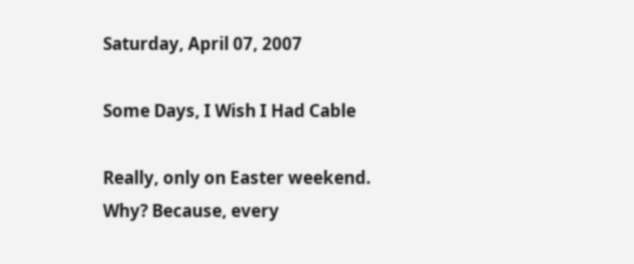Saturday, April 07, 2007

Some Days, I Wish I Had Cable

Really, only on Easter weekend. Why? Because, every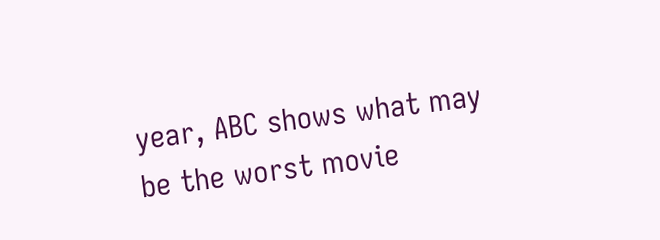year, ABC shows what may be the worst movie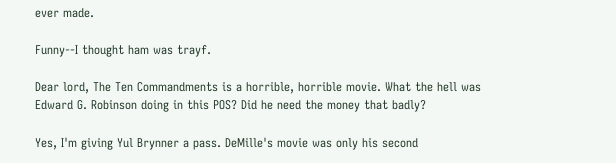ever made.

Funny--I thought ham was trayf.

Dear lord, The Ten Commandments is a horrible, horrible movie. What the hell was Edward G. Robinson doing in this POS? Did he need the money that badly?

Yes, I'm giving Yul Brynner a pass. DeMille's movie was only his second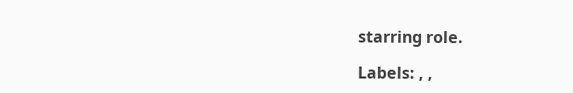starring role.

Labels: , ,